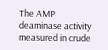The AMP deaminase activity measured in crude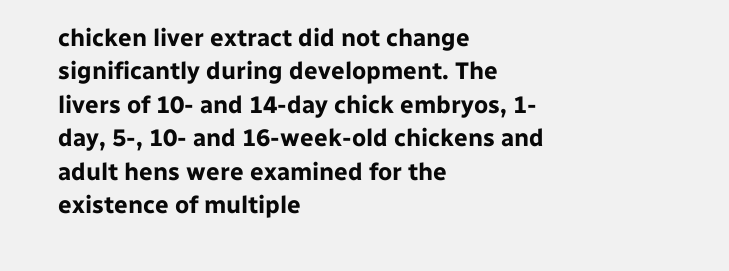chicken liver extract did not change significantly during development. The livers of 10- and 14-day chick embryos, 1-day, 5-, 10- and 16-week-old chickens and adult hens were examined for the existence of multiple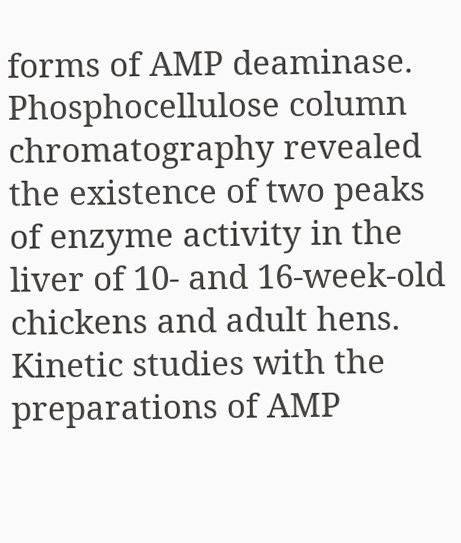forms of AMP deaminase. Phosphocellulose column chromatography revealed the existence of two peaks of enzyme activity in the liver of 10- and 16-week-old chickens and adult hens. Kinetic studies with the preparations of AMP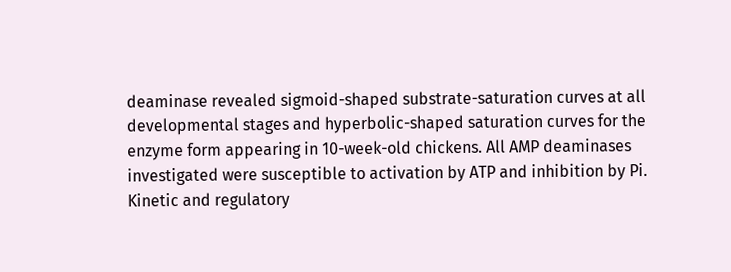deaminase revealed sigmoid-shaped substrate-saturation curves at all developmental stages and hyperbolic-shaped saturation curves for the enzyme form appearing in 10-week-old chickens. All AMP deaminases investigated were susceptible to activation by ATP and inhibition by Pi. Kinetic and regulatory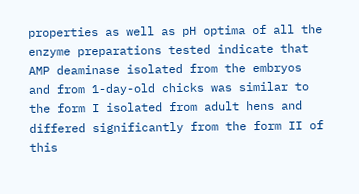properties as well as pH optima of all the enzyme preparations tested indicate that AMP deaminase isolated from the embryos and from 1-day-old chicks was similar to the form I isolated from adult hens and differed significantly from the form II of this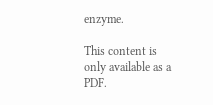enzyme.

This content is only available as a PDF.